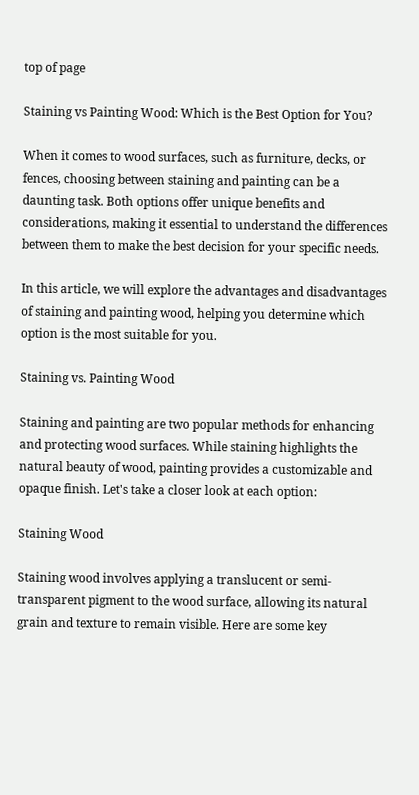top of page

Staining vs Painting Wood: Which is the Best Option for You?

When it comes to wood surfaces, such as furniture, decks, or fences, choosing between staining and painting can be a daunting task. Both options offer unique benefits and considerations, making it essential to understand the differences between them to make the best decision for your specific needs.

In this article, we will explore the advantages and disadvantages of staining and painting wood, helping you determine which option is the most suitable for you.

Staining vs. Painting Wood

Staining and painting are two popular methods for enhancing and protecting wood surfaces. While staining highlights the natural beauty of wood, painting provides a customizable and opaque finish. Let's take a closer look at each option:

Staining Wood

Staining wood involves applying a translucent or semi-transparent pigment to the wood surface, allowing its natural grain and texture to remain visible. Here are some key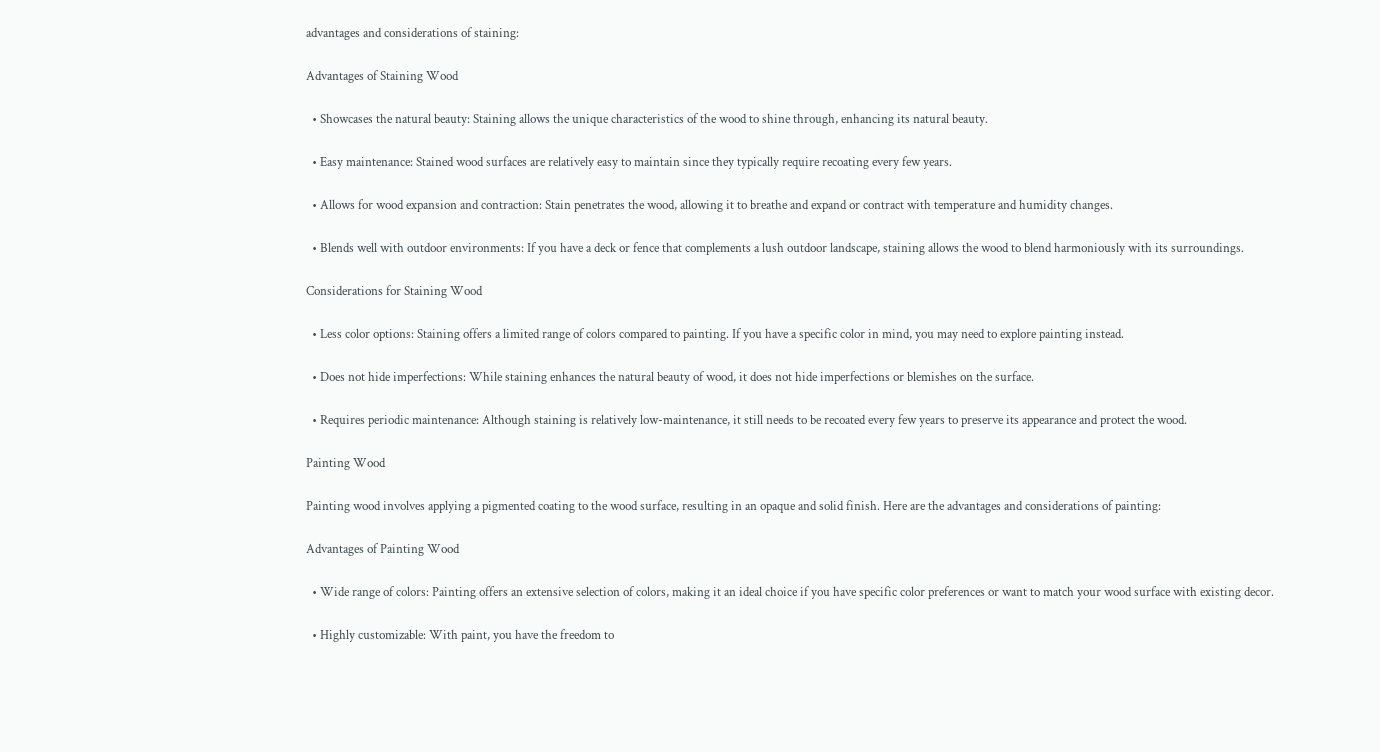advantages and considerations of staining:

Advantages of Staining Wood

  • Showcases the natural beauty: Staining allows the unique characteristics of the wood to shine through, enhancing its natural beauty.

  • Easy maintenance: Stained wood surfaces are relatively easy to maintain since they typically require recoating every few years.

  • Allows for wood expansion and contraction: Stain penetrates the wood, allowing it to breathe and expand or contract with temperature and humidity changes.

  • Blends well with outdoor environments: If you have a deck or fence that complements a lush outdoor landscape, staining allows the wood to blend harmoniously with its surroundings.

Considerations for Staining Wood

  • Less color options: Staining offers a limited range of colors compared to painting. If you have a specific color in mind, you may need to explore painting instead.

  • Does not hide imperfections: While staining enhances the natural beauty of wood, it does not hide imperfections or blemishes on the surface.

  • Requires periodic maintenance: Although staining is relatively low-maintenance, it still needs to be recoated every few years to preserve its appearance and protect the wood.

Painting Wood

Painting wood involves applying a pigmented coating to the wood surface, resulting in an opaque and solid finish. Here are the advantages and considerations of painting:

Advantages of Painting Wood

  • Wide range of colors: Painting offers an extensive selection of colors, making it an ideal choice if you have specific color preferences or want to match your wood surface with existing decor.

  • Highly customizable: With paint, you have the freedom to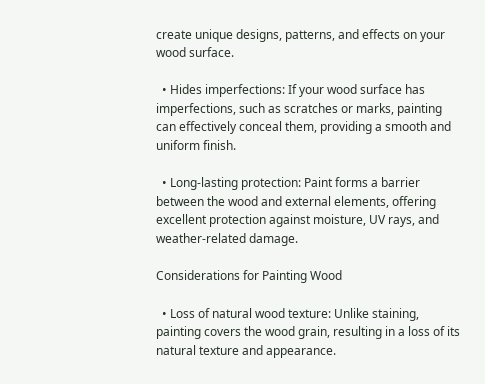create unique designs, patterns, and effects on your wood surface.

  • Hides imperfections: If your wood surface has imperfections, such as scratches or marks, painting can effectively conceal them, providing a smooth and uniform finish.

  • Long-lasting protection: Paint forms a barrier between the wood and external elements, offering excellent protection against moisture, UV rays, and weather-related damage.

Considerations for Painting Wood

  • Loss of natural wood texture: Unlike staining, painting covers the wood grain, resulting in a loss of its natural texture and appearance.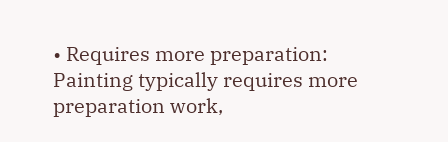• Requires more preparation: Painting typically requires more preparation work,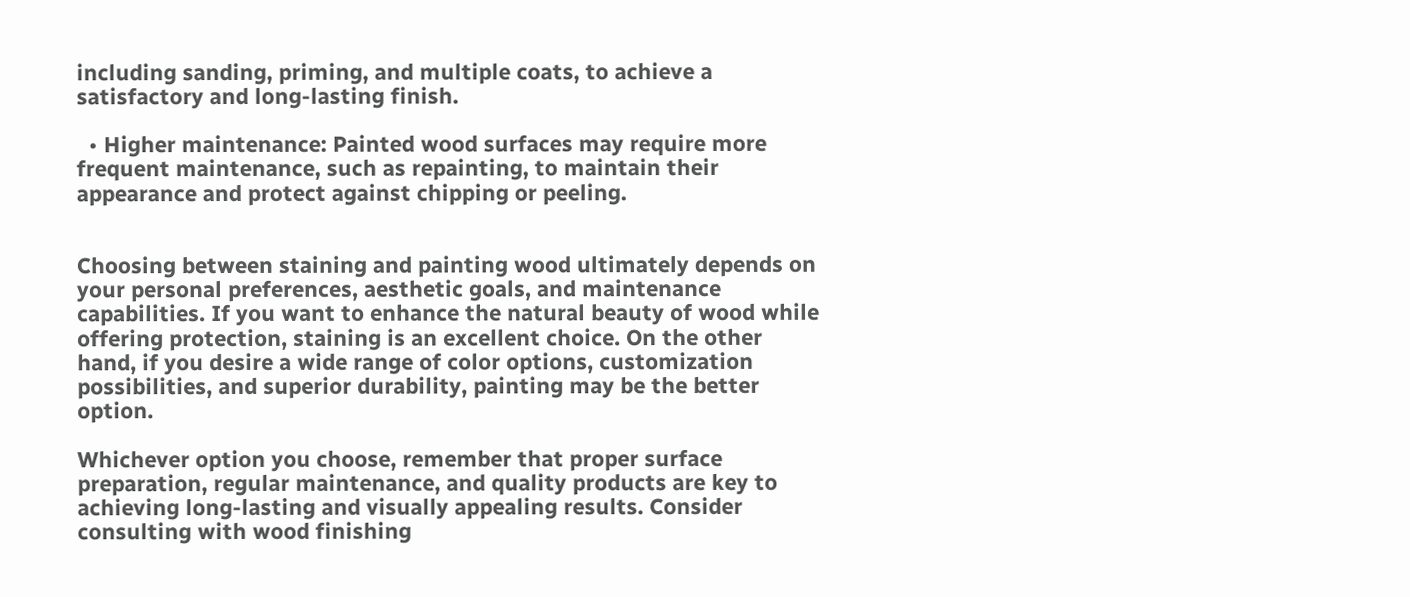including sanding, priming, and multiple coats, to achieve a satisfactory and long-lasting finish.

  • Higher maintenance: Painted wood surfaces may require more frequent maintenance, such as repainting, to maintain their appearance and protect against chipping or peeling.


Choosing between staining and painting wood ultimately depends on your personal preferences, aesthetic goals, and maintenance capabilities. If you want to enhance the natural beauty of wood while offering protection, staining is an excellent choice. On the other hand, if you desire a wide range of color options, customization possibilities, and superior durability, painting may be the better option.

Whichever option you choose, remember that proper surface preparation, regular maintenance, and quality products are key to achieving long-lasting and visually appealing results. Consider consulting with wood finishing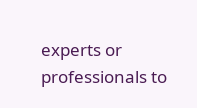experts or professionals to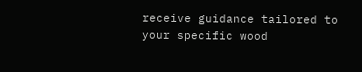receive guidance tailored to your specific wood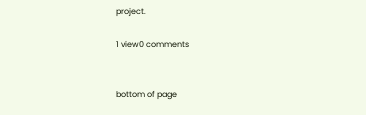project.

1 view0 comments


bottom of page